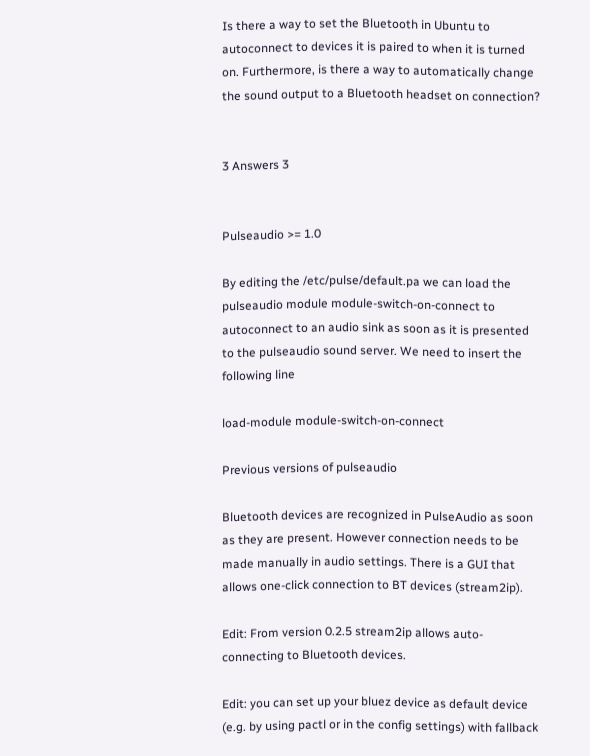Is there a way to set the Bluetooth in Ubuntu to autoconnect to devices it is paired to when it is turned on. Furthermore, is there a way to automatically change the sound output to a Bluetooth headset on connection?


3 Answers 3


Pulseaudio >= 1.0

By editing the /etc/pulse/default.pa we can load the pulseaudio module module-switch-on-connect to autoconnect to an audio sink as soon as it is presented to the pulseaudio sound server. We need to insert the following line

load-module module-switch-on-connect

Previous versions of pulseaudio

Bluetooth devices are recognized in PulseAudio as soon as they are present. However connection needs to be made manually in audio settings. There is a GUI that allows one-click connection to BT devices (stream2ip).

Edit: From version 0.2.5 stream2ip allows auto-connecting to Bluetooth devices.

Edit: you can set up your bluez device as default device (e.g. by using pactl or in the config settings) with fallback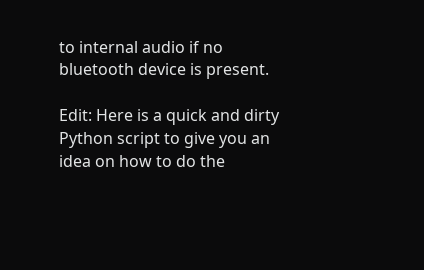to internal audio if no bluetooth device is present.

Edit: Here is a quick and dirty Python script to give you an idea on how to do the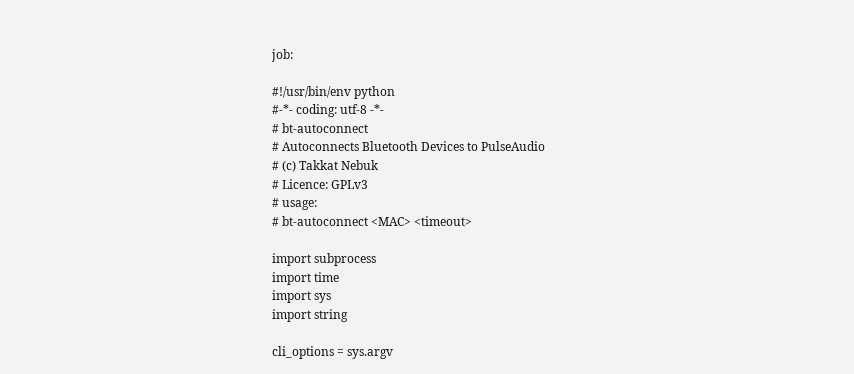job:

#!/usr/bin/env python
#-*- coding: utf-8 -*-
# bt-autoconnect
# Autoconnects Bluetooth Devices to PulseAudio
# (c) Takkat Nebuk
# Licence: GPLv3
# usage:
# bt-autoconnect <MAC> <timeout>

import subprocess
import time
import sys
import string

cli_options = sys.argv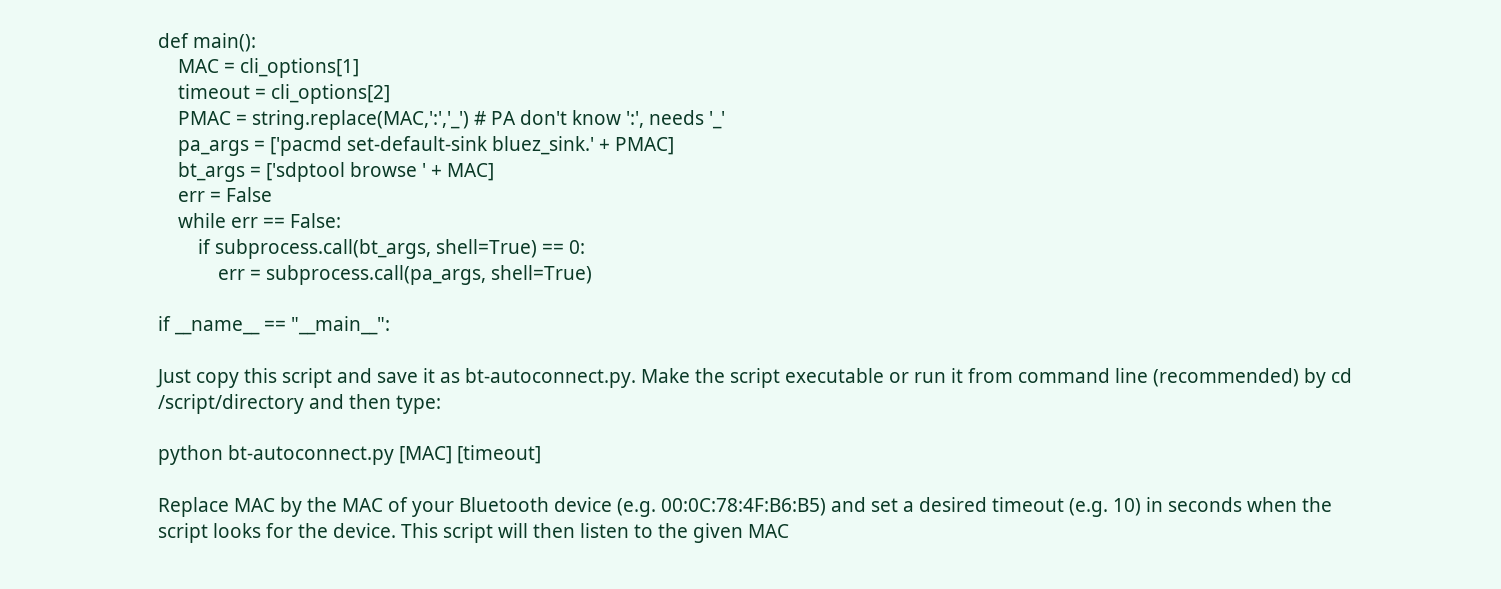def main():
    MAC = cli_options[1]
    timeout = cli_options[2]
    PMAC = string.replace(MAC,':','_') # PA don't know ':', needs '_'
    pa_args = ['pacmd set-default-sink bluez_sink.' + PMAC]
    bt_args = ['sdptool browse ' + MAC]
    err = False
    while err == False:
        if subprocess.call(bt_args, shell=True) == 0:
            err = subprocess.call(pa_args, shell=True)

if __name__ == "__main__":

Just copy this script and save it as bt-autoconnect.py. Make the script executable or run it from command line (recommended) by cd /script/directory and then type:

python bt-autoconnect.py [MAC] [timeout]

Replace MAC by the MAC of your Bluetooth device (e.g. 00:0C:78:4F:B6:B5) and set a desired timeout (e.g. 10) in seconds when the script looks for the device. This script will then listen to the given MAC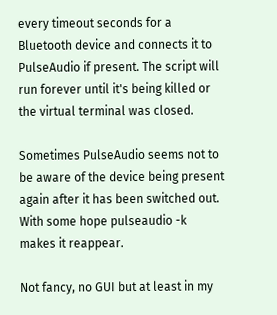every timeout seconds for a Bluetooth device and connects it to PulseAudio if present. The script will run forever until it's being killed or the virtual terminal was closed.

Sometimes PulseAudio seems not to be aware of the device being present again after it has been switched out. With some hope pulseaudio -k makes it reappear.

Not fancy, no GUI but at least in my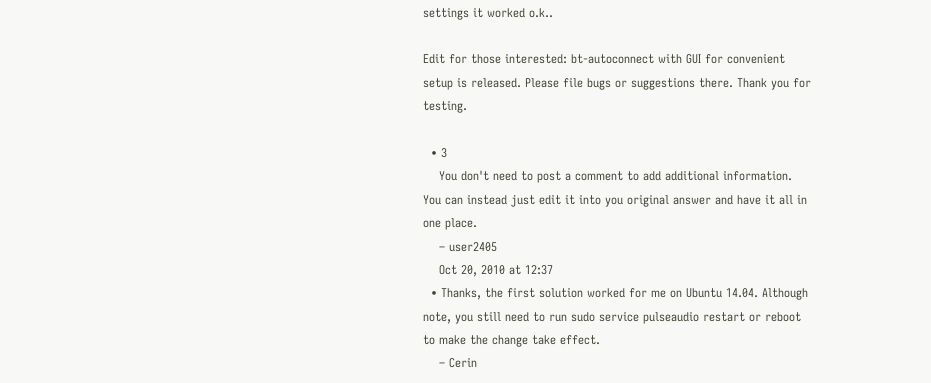settings it worked o.k..

Edit for those interested: bt-autoconnect with GUI for convenient setup is released. Please file bugs or suggestions there. Thank you for testing.

  • 3
    You don't need to post a comment to add additional information. You can instead just edit it into you original answer and have it all in one place.
    – user2405
    Oct 20, 2010 at 12:37
  • Thanks, the first solution worked for me on Ubuntu 14.04. Although note, you still need to run sudo service pulseaudio restart or reboot to make the change take effect.
    – Cerin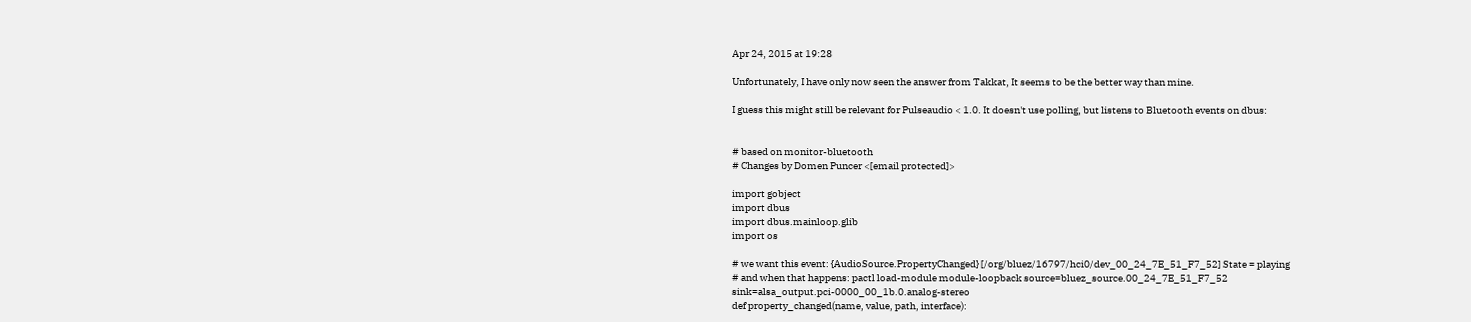Apr 24, 2015 at 19:28

Unfortunately, I have only now seen the answer from Takkat, It seems to be the better way than mine.

I guess this might still be relevant for Pulseaudio < 1.0. It doesn't use polling, but listens to Bluetooth events on dbus:


# based on monitor-bluetooth
# Changes by Domen Puncer <[email protected]>

import gobject
import dbus
import dbus.mainloop.glib
import os

# we want this event: {AudioSource.PropertyChanged} [/org/bluez/16797/hci0/dev_00_24_7E_51_F7_52] State = playing
# and when that happens: pactl load-module module-loopback source=bluez_source.00_24_7E_51_F7_52 sink=alsa_output.pci-0000_00_1b.0.analog-stereo
def property_changed(name, value, path, interface):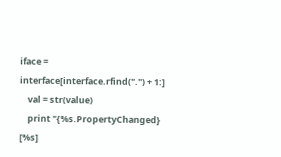iface = interface[interface.rfind(".") + 1:]
    val = str(value)
    print "{%s.PropertyChanged} [%s]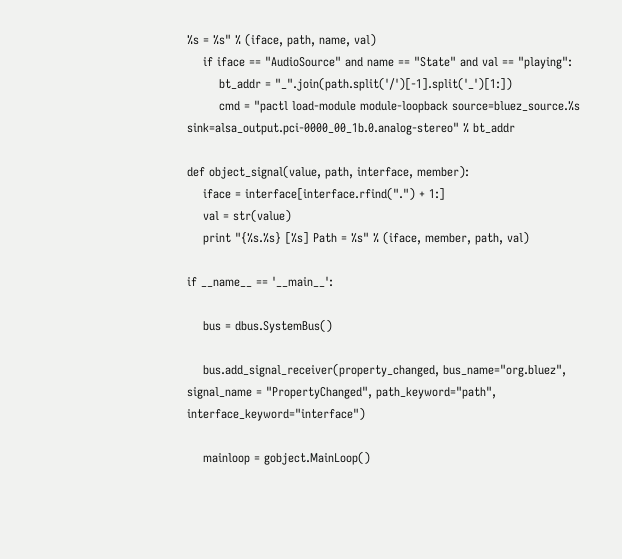%s = %s" % (iface, path, name, val)
    if iface == "AudioSource" and name == "State" and val == "playing":
        bt_addr = "_".join(path.split('/')[-1].split('_')[1:])
        cmd = "pactl load-module module-loopback source=bluez_source.%s sink=alsa_output.pci-0000_00_1b.0.analog-stereo" % bt_addr

def object_signal(value, path, interface, member):
    iface = interface[interface.rfind(".") + 1:]
    val = str(value)
    print "{%s.%s} [%s] Path = %s" % (iface, member, path, val)

if __name__ == '__main__':

    bus = dbus.SystemBus()

    bus.add_signal_receiver(property_changed, bus_name="org.bluez", signal_name = "PropertyChanged", path_keyword="path", interface_keyword="interface")

    mainloop = gobject.MainLoop()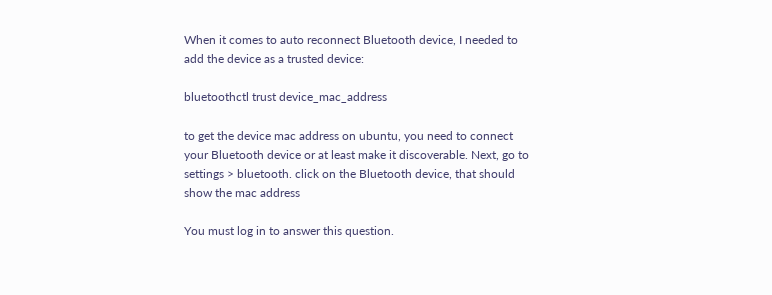When it comes to auto reconnect Bluetooth device, I needed to add the device as a trusted device:

bluetoothctl trust device_mac_address

to get the device mac address on ubuntu, you need to connect your Bluetooth device or at least make it discoverable. Next, go to settings > bluetooth. click on the Bluetooth device, that should show the mac address

You must log in to answer this question.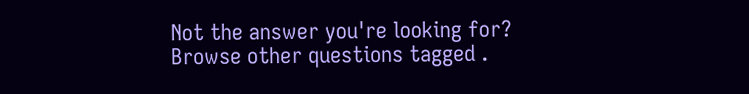Not the answer you're looking for? Browse other questions tagged .